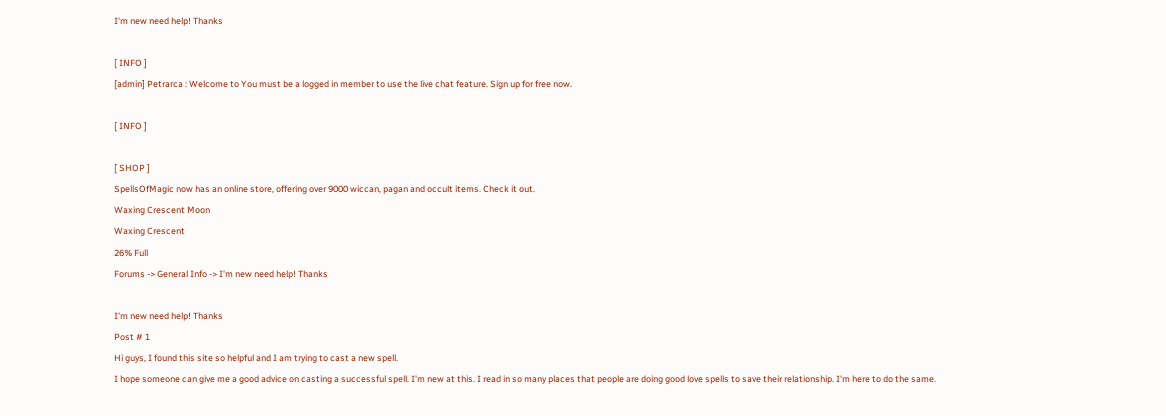I'm new need help! Thanks

[ INFO ]
[admin] Petrarca : Welcome to You must be a logged in member to use the live chat feature. Sign up for free now.

[ INFO ]

[ SHOP ]
SpellsOfMagic now has an online store, offering over 9000 wiccan, pagan and occult items. Check it out.
Waxing Crescent Moon
Waxing Crescent
26% Full
Forums -> General Info -> I'm new need help! Thanks

I'm new need help! Thanks
Post # 1
Hi guys, I found this site so helpful and I am trying to cast a new spell.
I hope someone can give me a good advice on casting a successful spell. I'm new at this. I read in so many places that people are doing good love spells to save their relationship. I'm here to do the same.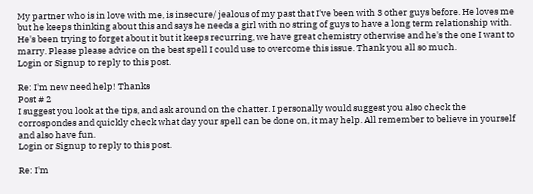My partner who is in love with me, is insecure/ jealous of my past that I've been with 3 other guys before. He loves me but he keeps thinking about this and says he needs a girl with no string of guys to have a long term relationship with. He's been trying to forget about it but it keeps recurring, we have great chemistry otherwise and he's the one I want to marry. Please please advice on the best spell I could use to overcome this issue. Thank you all so much.
Login or Signup to reply to this post.

Re: I'm new need help! Thanks
Post # 2
I suggest you look at the tips, and ask around on the chatter. I personally would suggest you also check the corrospondes and quickly check what day your spell can be done on, it may help. All remember to believe in yourself and also have fun.
Login or Signup to reply to this post.

Re: I'm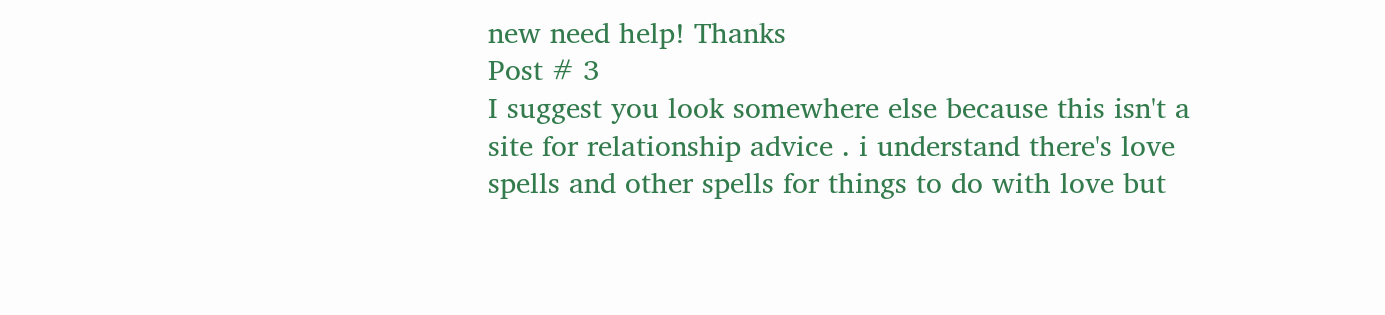new need help! Thanks
Post # 3
I suggest you look somewhere else because this isn't a site for relationship advice . i understand there's love spells and other spells for things to do with love but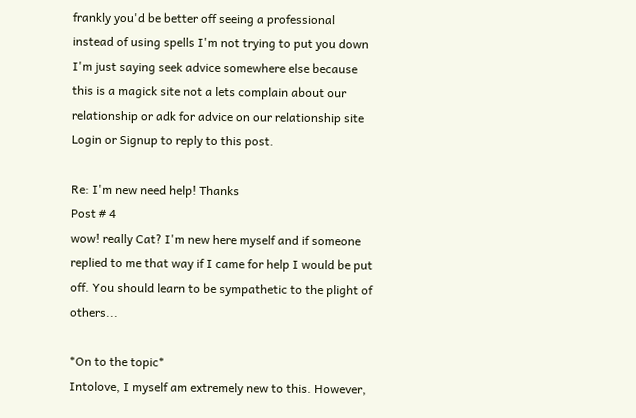frankly you'd be better off seeing a professional instead of using spells I'm not trying to put you down I'm just saying seek advice somewhere else because this is a magick site not a lets complain about our relationship or adk for advice on our relationship site
Login or Signup to reply to this post.

Re: I'm new need help! Thanks
Post # 4
wow! really Cat? I'm new here myself and if someone replied to me that way if I came for help I would be put off. You should learn to be sympathetic to the plight of others...

*On to the topic*
Intolove, I myself am extremely new to this. However,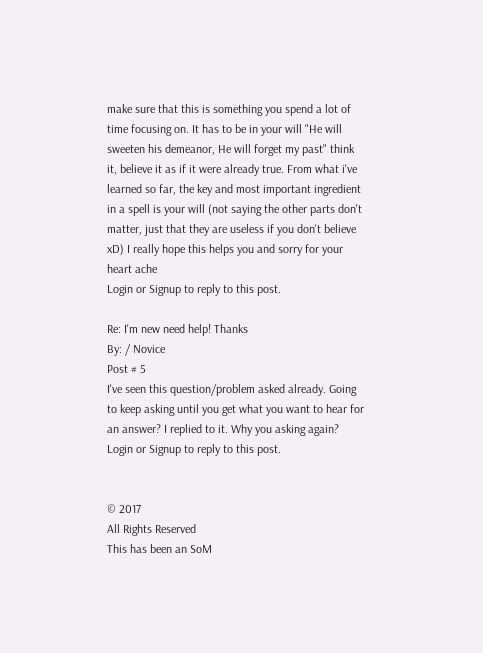make sure that this is something you spend a lot of time focusing on. It has to be in your will "He will sweeten his demeanor, He will forget my past" think it, believe it as if it were already true. From what i've learned so far, the key and most important ingredient in a spell is your will (not saying the other parts don't matter, just that they are useless if you don't believe xD) I really hope this helps you and sorry for your heart ache
Login or Signup to reply to this post.

Re: I'm new need help! Thanks
By: / Novice
Post # 5
I've seen this question/problem asked already. Going to keep asking until you get what you want to hear for an answer? I replied to it. Why you asking again?
Login or Signup to reply to this post.


© 2017
All Rights Reserved
This has been an SoM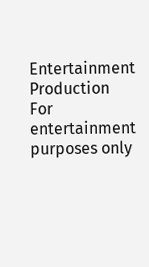Entertainment Production
For entertainment purposes only